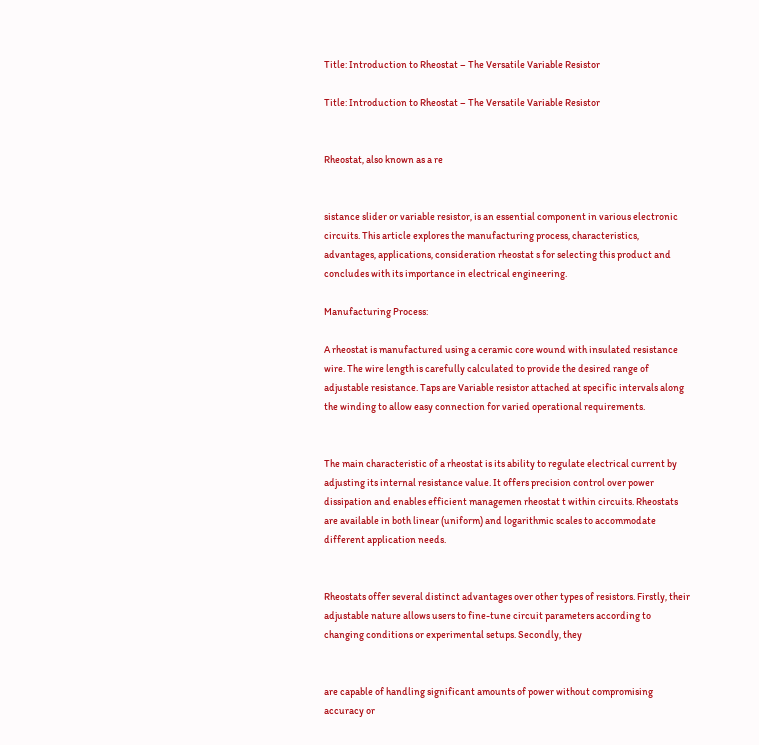Title: Introduction to Rheostat – The Versatile Variable Resistor

Title: Introduction to Rheostat – The Versatile Variable Resistor


Rheostat, also known as a re


sistance slider or variable resistor, is an essential component in various electronic circuits. This article explores the manufacturing process, characteristics, advantages, applications, consideration rheostat s for selecting this product and concludes with its importance in electrical engineering.

Manufacturing Process:

A rheostat is manufactured using a ceramic core wound with insulated resistance wire. The wire length is carefully calculated to provide the desired range of adjustable resistance. Taps are Variable resistor attached at specific intervals along the winding to allow easy connection for varied operational requirements.


The main characteristic of a rheostat is its ability to regulate electrical current by adjusting its internal resistance value. It offers precision control over power dissipation and enables efficient managemen rheostat t within circuits. Rheostats are available in both linear (uniform) and logarithmic scales to accommodate different application needs.


Rheostats offer several distinct advantages over other types of resistors. Firstly, their adjustable nature allows users to fine-tune circuit parameters according to changing conditions or experimental setups. Secondly, they


are capable of handling significant amounts of power without compromising accuracy or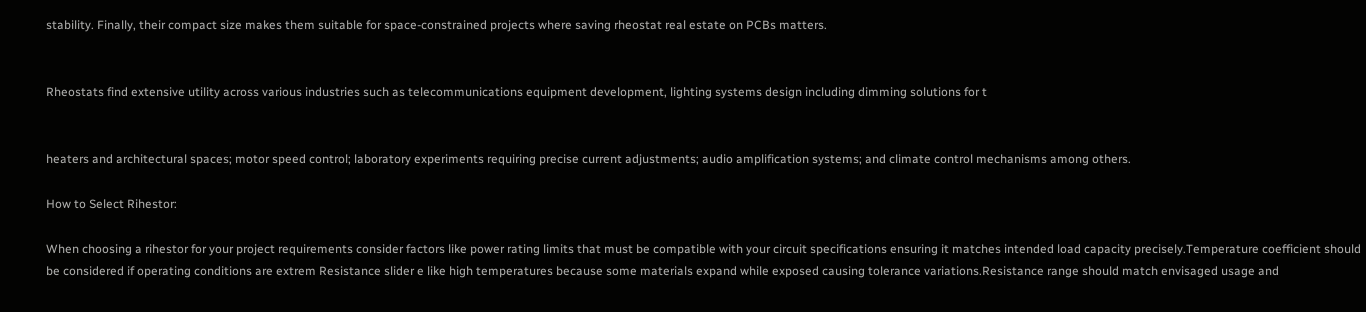stability. Finally, their compact size makes them suitable for space-constrained projects where saving rheostat real estate on PCBs matters.


Rheostats find extensive utility across various industries such as telecommunications equipment development, lighting systems design including dimming solutions for t


heaters and architectural spaces; motor speed control; laboratory experiments requiring precise current adjustments; audio amplification systems; and climate control mechanisms among others.

How to Select Rihestor:

When choosing a rihestor for your project requirements consider factors like power rating limits that must be compatible with your circuit specifications ensuring it matches intended load capacity precisely.Temperature coefficient should be considered if operating conditions are extrem Resistance slider e like high temperatures because some materials expand while exposed causing tolerance variations.Resistance range should match envisaged usage and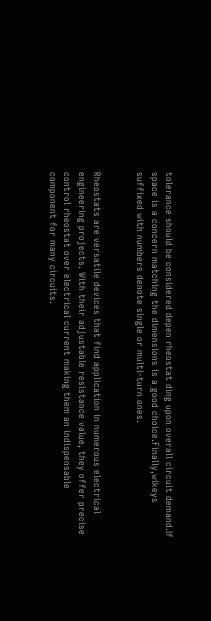tolerance should be considered depen rheostat ding upon overall circuit demand.If space is a concern matching the dimensions is a good choice.Finally,wikeys suffixed with numbers denote single or multi-turn ones.


Rheostats are versatile devices that find application in numerous electrical engineering projects. With their adjustable resistance value, they offer precise control rheostat over electrical current making them an indispensable component for many circuits.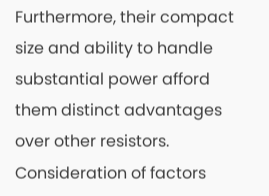Furthermore, their compact size and ability to handle substantial power afford them distinct advantages over other resistors. Consideration of factors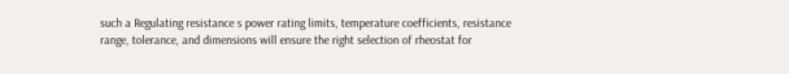such a Regulating resistance s power rating limits, temperature coefficients, resistance range, tolerance, and dimensions will ensure the right selection of rheostat for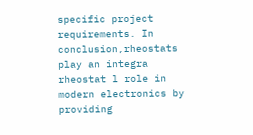specific project requirements. In conclusion,rheostats play an integra rheostat l role in modern electronics by providing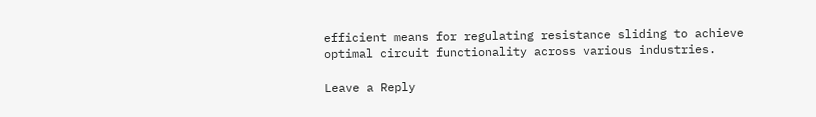efficient means for regulating resistance sliding to achieve optimal circuit functionality across various industries.

Leave a Reply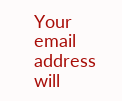Your email address will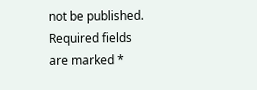not be published. Required fields are marked *